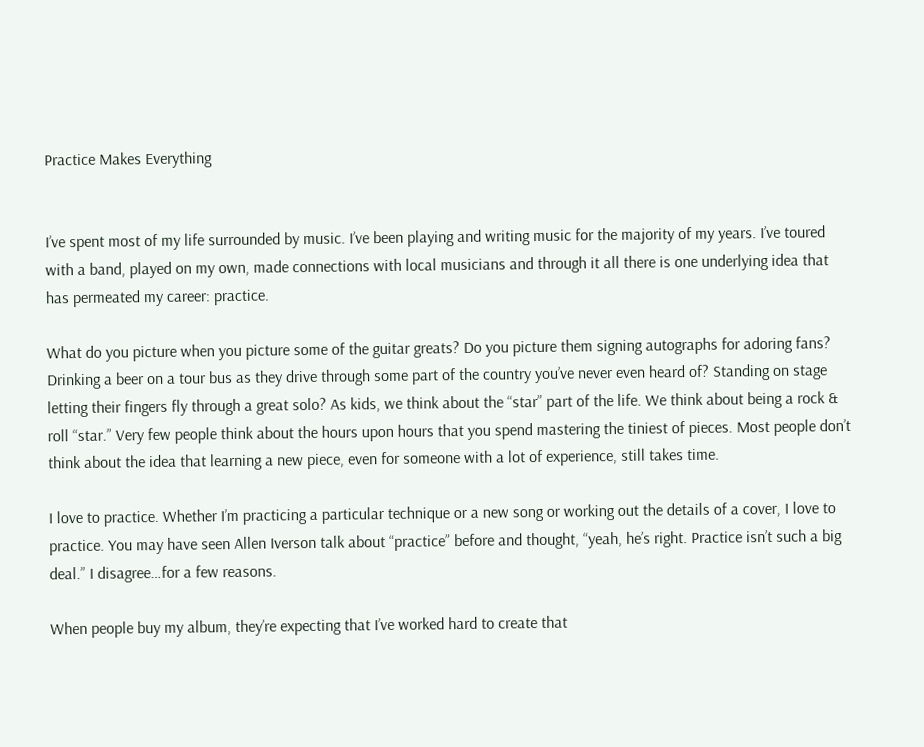Practice Makes Everything


I’ve spent most of my life surrounded by music. I’ve been playing and writing music for the majority of my years. I’ve toured with a band, played on my own, made connections with local musicians and through it all there is one underlying idea that has permeated my career: practice.

What do you picture when you picture some of the guitar greats? Do you picture them signing autographs for adoring fans? Drinking a beer on a tour bus as they drive through some part of the country you’ve never even heard of? Standing on stage letting their fingers fly through a great solo? As kids, we think about the “star” part of the life. We think about being a rock & roll “star.” Very few people think about the hours upon hours that you spend mastering the tiniest of pieces. Most people don’t think about the idea that learning a new piece, even for someone with a lot of experience, still takes time.

I love to practice. Whether I’m practicing a particular technique or a new song or working out the details of a cover, I love to practice. You may have seen Allen Iverson talk about “practice” before and thought, “yeah, he’s right. Practice isn’t such a big deal.” I disagree…for a few reasons.

When people buy my album, they’re expecting that I’ve worked hard to create that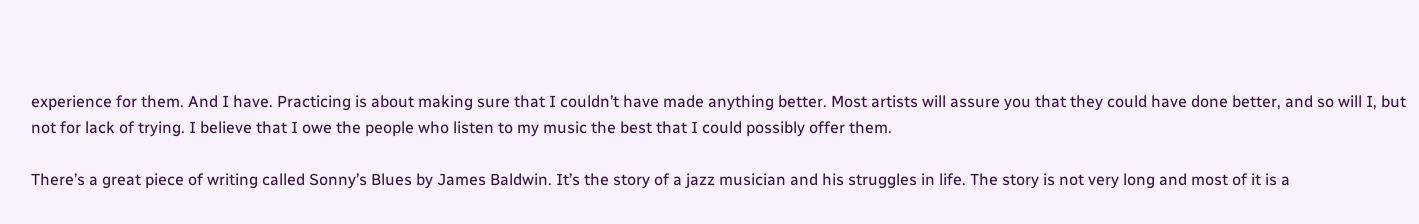experience for them. And I have. Practicing is about making sure that I couldn’t have made anything better. Most artists will assure you that they could have done better, and so will I, but not for lack of trying. I believe that I owe the people who listen to my music the best that I could possibly offer them.

There’s a great piece of writing called Sonny’s Blues by James Baldwin. It’s the story of a jazz musician and his struggles in life. The story is not very long and most of it is a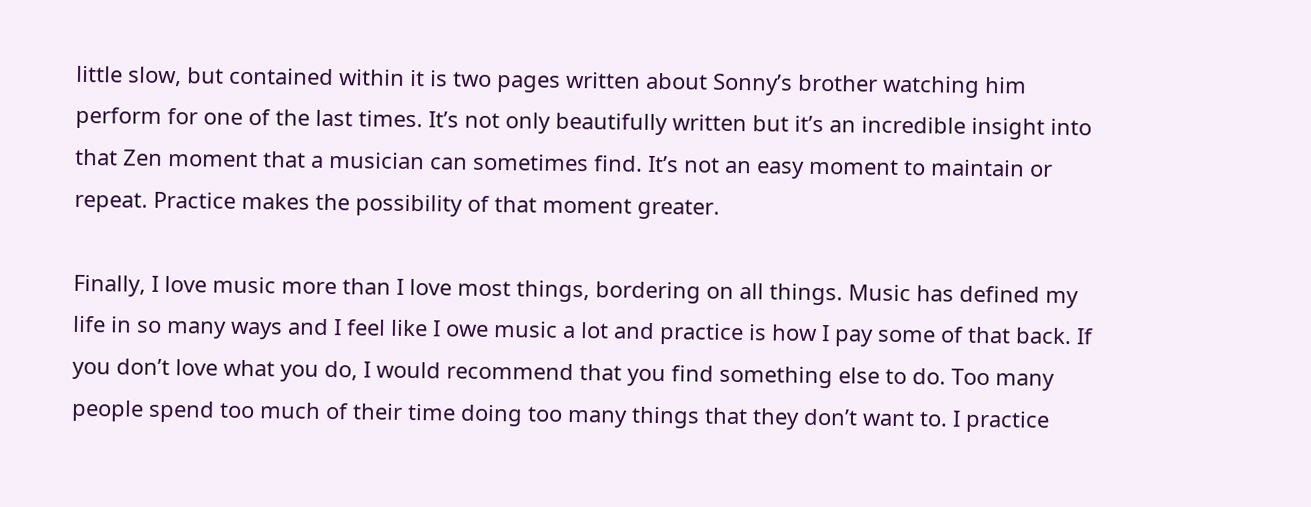little slow, but contained within it is two pages written about Sonny’s brother watching him perform for one of the last times. It’s not only beautifully written but it’s an incredible insight into that Zen moment that a musician can sometimes find. It’s not an easy moment to maintain or repeat. Practice makes the possibility of that moment greater.

Finally, I love music more than I love most things, bordering on all things. Music has defined my life in so many ways and I feel like I owe music a lot and practice is how I pay some of that back. If you don’t love what you do, I would recommend that you find something else to do. Too many people spend too much of their time doing too many things that they don’t want to. I practice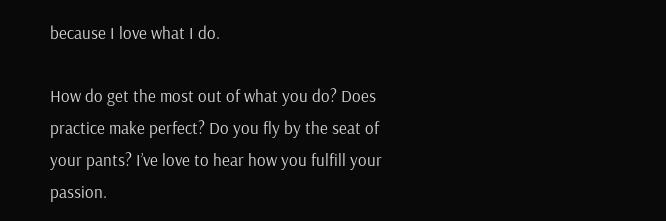because I love what I do.

How do get the most out of what you do? Does practice make perfect? Do you fly by the seat of your pants? I’ve love to hear how you fulfill your passion.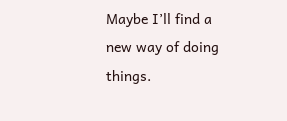Maybe I’ll find a new way of doing things.